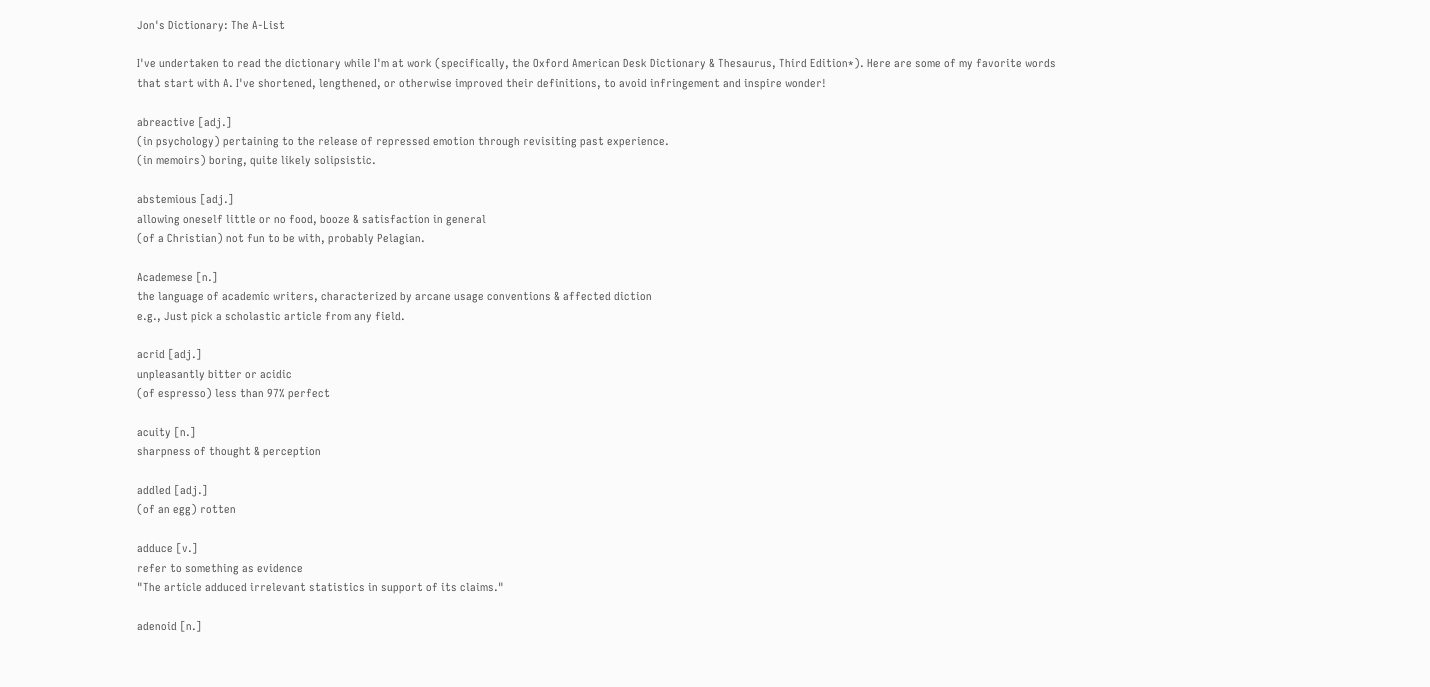Jon's Dictionary: The A-List

I've undertaken to read the dictionary while I'm at work (specifically, the Oxford American Desk Dictionary & Thesaurus, Third Edition*). Here are some of my favorite words that start with A. I've shortened, lengthened, or otherwise improved their definitions, to avoid infringement and inspire wonder!

abreactive [adj.]
(in psychology) pertaining to the release of repressed emotion through revisiting past experience.
(in memoirs) boring, quite likely solipsistic.

abstemious [adj.]
allowing oneself little or no food, booze & satisfaction in general
(of a Christian) not fun to be with, probably Pelagian.

Academese [n.]
the language of academic writers, characterized by arcane usage conventions & affected diction
e.g., Just pick a scholastic article from any field.

acrid [adj.]
unpleasantly bitter or acidic
(of espresso) less than 97% perfect

acuity [n.]
sharpness of thought & perception

addled [adj.]
(of an egg) rotten

adduce [v.]
refer to something as evidence
"The article adduced irrelevant statistics in support of its claims."

adenoid [n.]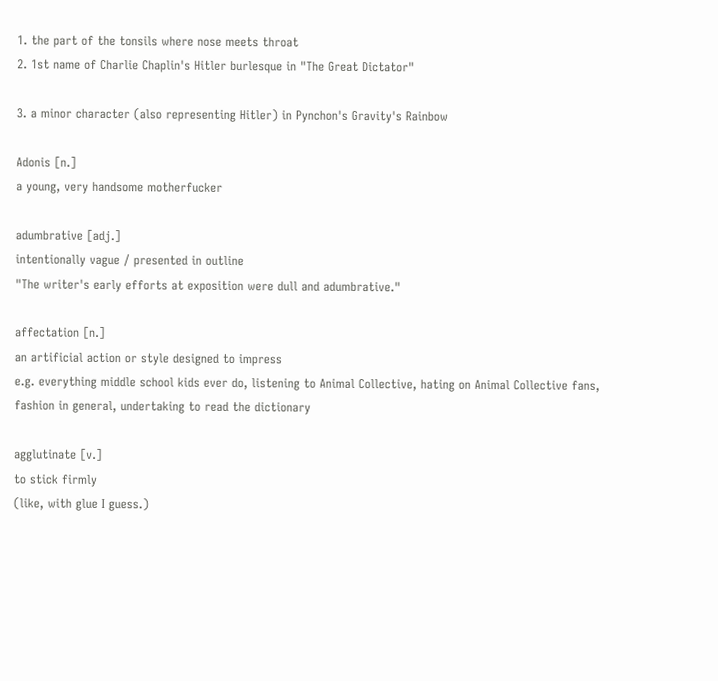1. the part of the tonsils where nose meets throat
2. 1st name of Charlie Chaplin's Hitler burlesque in "The Great Dictator"

3. a minor character (also representing Hitler) in Pynchon's Gravity's Rainbow

Adonis [n.]
a young, very handsome motherfucker

adumbrative [adj.]
intentionally vague / presented in outline
"The writer's early efforts at exposition were dull and adumbrative."

affectation [n.]
an artificial action or style designed to impress
e.g. everything middle school kids ever do, listening to Animal Collective, hating on Animal Collective fans, fashion in general, undertaking to read the dictionary

agglutinate [v.]
to stick firmly
(like, with glue I guess.)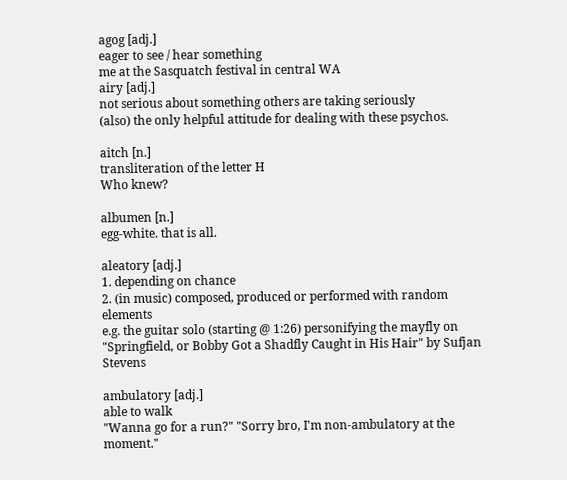agog [adj.]
eager to see / hear something
me at the Sasquatch festival in central WA
airy [adj.]
not serious about something others are taking seriously
(also) the only helpful attitude for dealing with these psychos.

aitch [n.]
transliteration of the letter H
Who knew?

albumen [n.]
egg-white. that is all.

aleatory [adj.]
1. depending on chance
2. (in music) composed, produced or performed with random elements
e.g. the guitar solo (starting @ 1:26) personifying the mayfly on "Springfield, or Bobby Got a Shadfly Caught in His Hair" by Sufjan Stevens

ambulatory [adj.]
able to walk
"Wanna go for a run?" "Sorry bro, I'm non-ambulatory at the moment."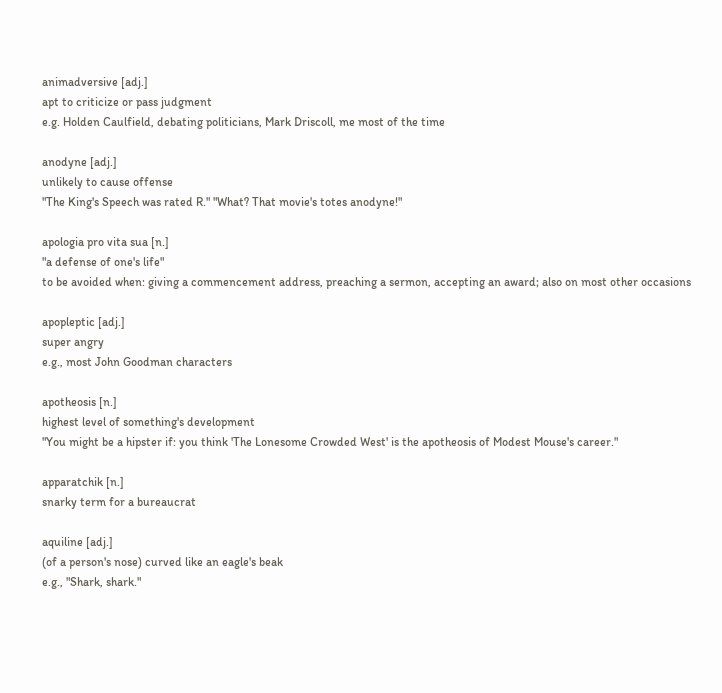animadversive [adj.]
apt to criticize or pass judgment
e.g. Holden Caulfield, debating politicians, Mark Driscoll, me most of the time

anodyne [adj.]
unlikely to cause offense
"The King's Speech was rated R." "What? That movie's totes anodyne!"

apologia pro vita sua [n.]
"a defense of one's life"
to be avoided when: giving a commencement address, preaching a sermon, accepting an award; also on most other occasions

apopleptic [adj.]
super angry
e.g., most John Goodman characters

apotheosis [n.]
highest level of something's development
"You might be a hipster if: you think 'The Lonesome Crowded West' is the apotheosis of Modest Mouse's career."

apparatchik [n.]
snarky term for a bureaucrat

aquiline [adj.]
(of a person's nose) curved like an eagle's beak
e.g., "Shark, shark."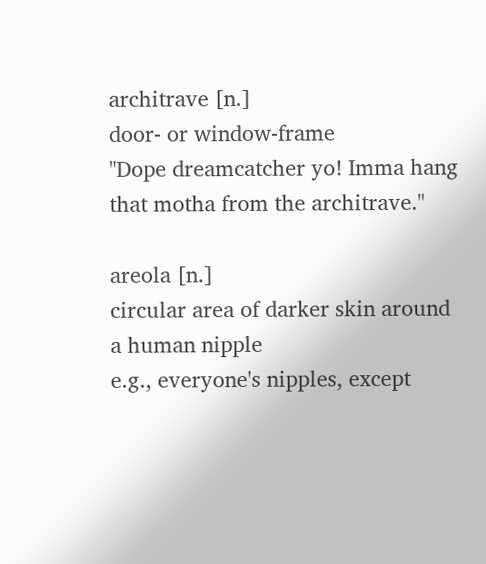architrave [n.]
door- or window-frame
"Dope dreamcatcher yo! Imma hang that motha from the architrave."

areola [n.]
circular area of darker skin around a human nipple
e.g., everyone's nipples, except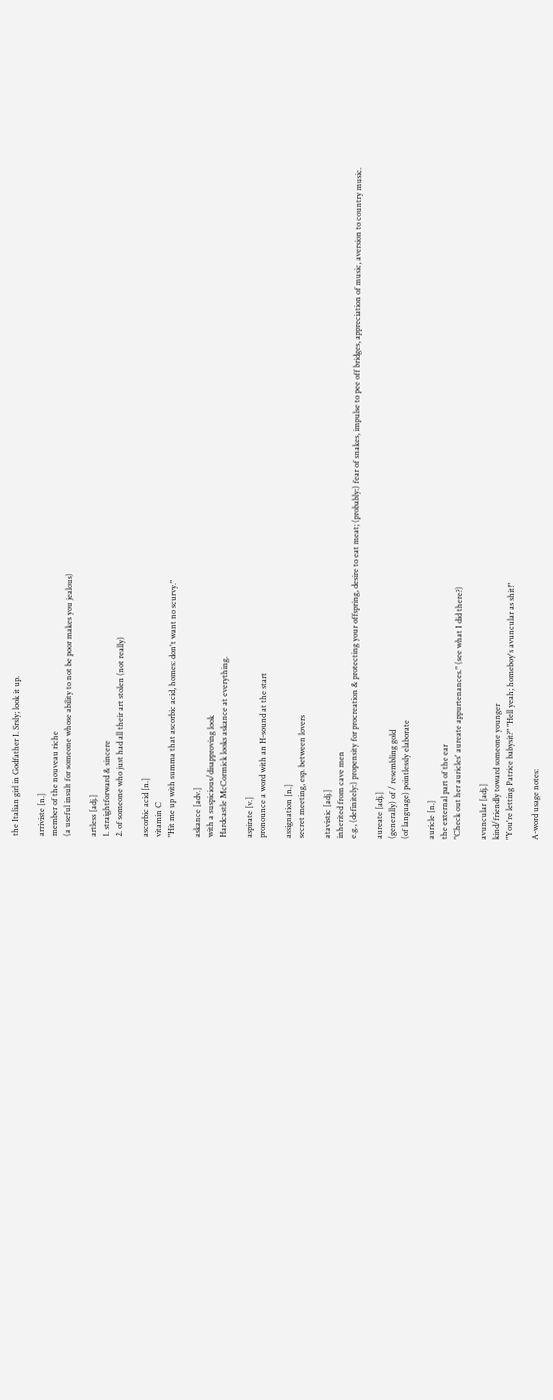the Italian girl in Godfather I. Srsly; look it up.

arriviste [n.]
member of the nouveau riche
(a useful insult for someone whose ability to not be poor makes you jealous)

artless [adj.]
1. straightforward & sincere
2. of someone who just had all their art stolen (not really)

ascorbic acid [n.]
vitamin C
"Hit me up with summa that ascorbic acid, homes: don't want no scurvy."

askance [adv.]
with a suspicious/disapproving look
Hardcastle McCormick looks askance at everything.

aspirate [v.]
pronounce a word with an H-sound at the start

assignation [n.]
secret meeting, esp. between lovers

atavistic [adj.]
inherited from cave men
e.g., (definitely:) propensity for procreation & protecting your offspring, desire to eat meat; (probably:) fear of snakes, impulse to pee off bridges, appreciation of music, aversion to country music.

aureate [adj.]
(generally) of / resembling gold
(of language) pointlessly elaborate

auricle [n.]
the external part of the ear
"Check out her auricles' aureate appurtenances." (see what I did there?)

avuncular [adj.]
kind/friendly toward someone younger
"You're letting Patrice babysit?" "Hell yeah; homeboy's avuncular as shit!"

A-word usage notes: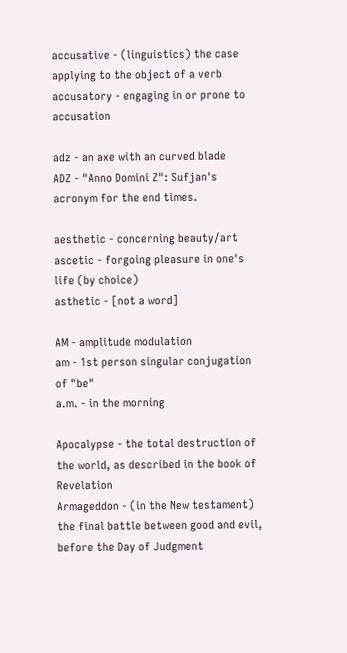accusative - (linguistics) the case applying to the object of a verb
accusatory - engaging in or prone to accusation

adz - an axe with an curved blade
ADZ - "Anno Domini Z": Sufjan's acronym for the end times.

aesthetic - concerning beauty/art
ascetic - forgoing pleasure in one's life (by choice)
asthetic - [not a word]

AM - amplitude modulation
am - 1st person singular conjugation of "be"
a.m. - in the morning

Apocalypse - the total destruction of the world, as described in the book of Revelation
Armageddon - (in the New testament) the final battle between good and evil, before the Day of Judgment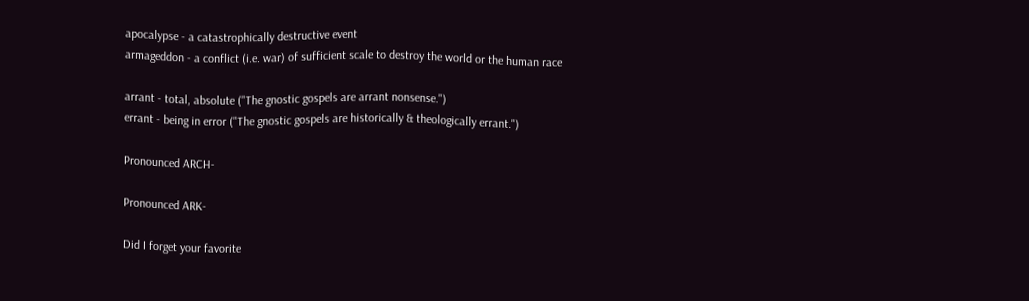apocalypse - a catastrophically destructive event
armageddon - a conflict (i.e. war) of sufficient scale to destroy the world or the human race

arrant - total, absolute ("The gnostic gospels are arrant nonsense.")
errant - being in error ("The gnostic gospels are historically & theologically errant.")

Pronounced ARCH-

Pronounced ARK-

Did I forget your favorite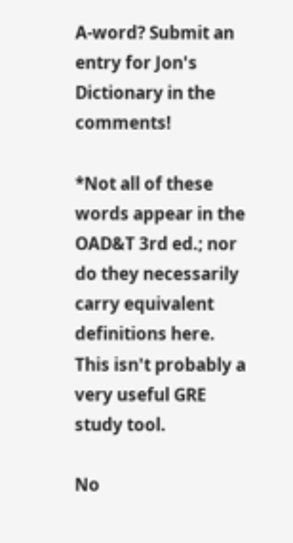A-word? Submit an entry for Jon's Dictionary in the comments!

*Not all of these words appear in the OAD&T 3rd ed.; nor do they necessarily carry equivalent definitions here. This isn't probably a very useful GRE study tool.

No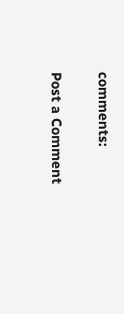comments:

Post a Comment